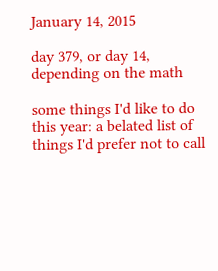January 14, 2015

day 379, or day 14, depending on the math

some things I'd like to do this year: a belated list of things I'd prefer not to call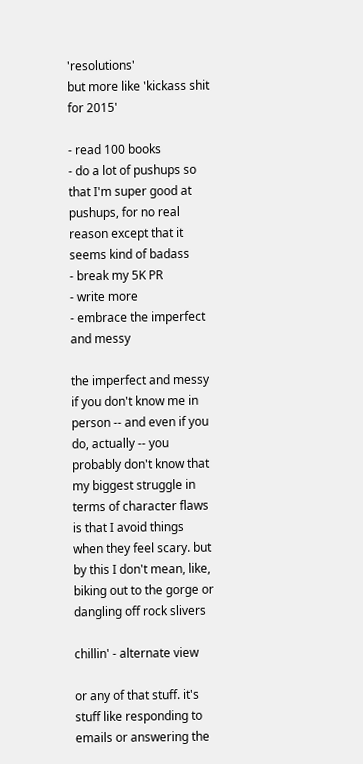'resolutions'
but more like 'kickass shit for 2015'

- read 100 books
- do a lot of pushups so that I'm super good at pushups, for no real reason except that it seems kind of badass
- break my 5K PR
- write more
- embrace the imperfect and messy

the imperfect and messy
if you don't know me in person -- and even if you do, actually -- you probably don't know that my biggest struggle in terms of character flaws is that I avoid things when they feel scary. but by this I don't mean, like, biking out to the gorge or dangling off rock slivers

chillin' - alternate view

or any of that stuff. it's stuff like responding to emails or answering the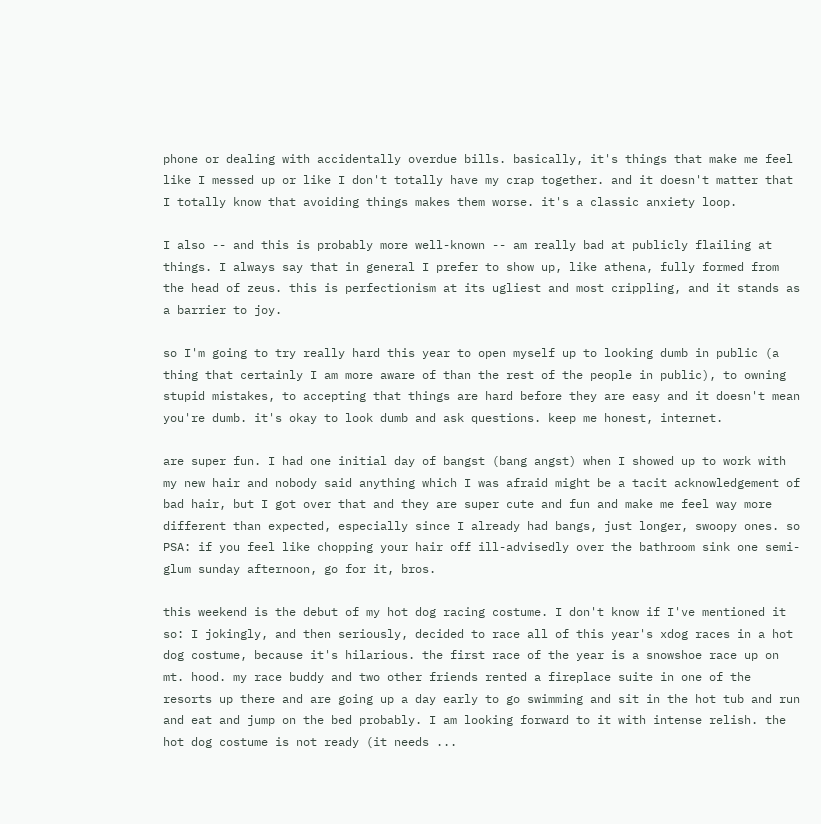phone or dealing with accidentally overdue bills. basically, it's things that make me feel like I messed up or like I don't totally have my crap together. and it doesn't matter that I totally know that avoiding things makes them worse. it's a classic anxiety loop.

I also -- and this is probably more well-known -- am really bad at publicly flailing at things. I always say that in general I prefer to show up, like athena, fully formed from the head of zeus. this is perfectionism at its ugliest and most crippling, and it stands as a barrier to joy.

so I'm going to try really hard this year to open myself up to looking dumb in public (a thing that certainly I am more aware of than the rest of the people in public), to owning stupid mistakes, to accepting that things are hard before they are easy and it doesn't mean you're dumb. it's okay to look dumb and ask questions. keep me honest, internet.

are super fun. I had one initial day of bangst (bang angst) when I showed up to work with my new hair and nobody said anything which I was afraid might be a tacit acknowledgement of bad hair, but I got over that and they are super cute and fun and make me feel way more different than expected, especially since I already had bangs, just longer, swoopy ones. so PSA: if you feel like chopping your hair off ill-advisedly over the bathroom sink one semi-glum sunday afternoon, go for it, bros.

this weekend is the debut of my hot dog racing costume. I don't know if I've mentioned it so: I jokingly, and then seriously, decided to race all of this year's xdog races in a hot dog costume, because it's hilarious. the first race of the year is a snowshoe race up on mt. hood. my race buddy and two other friends rented a fireplace suite in one of the resorts up there and are going up a day early to go swimming and sit in the hot tub and run and eat and jump on the bed probably. I am looking forward to it with intense relish. the hot dog costume is not ready (it needs ...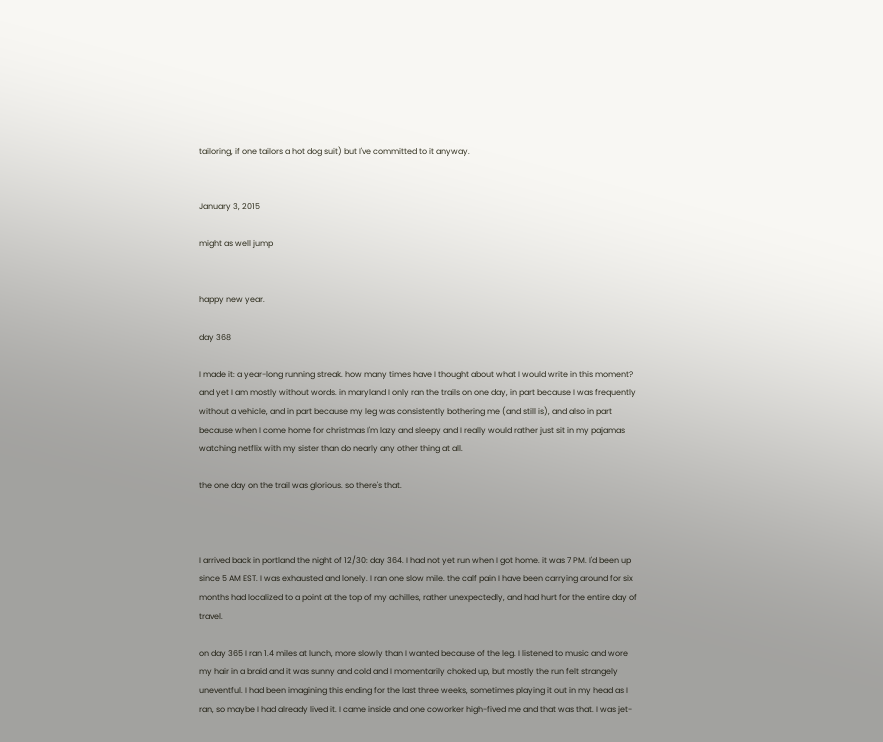tailoring, if one tailors a hot dog suit) but I've committed to it anyway.


January 3, 2015

might as well jump


happy new year.

day 368

I made it: a year-long running streak. how many times have I thought about what I would write in this moment? and yet I am mostly without words. in maryland I only ran the trails on one day, in part because I was frequently without a vehicle, and in part because my leg was consistently bothering me (and still is), and also in part because when I come home for christmas I'm lazy and sleepy and I really would rather just sit in my pajamas watching netflix with my sister than do nearly any other thing at all.

the one day on the trail was glorious. so there's that.



I arrived back in portland the night of 12/30: day 364. I had not yet run when I got home. it was 7 PM. I'd been up since 5 AM EST. I was exhausted and lonely. I ran one slow mile. the calf pain I have been carrying around for six months had localized to a point at the top of my achilles, rather unexpectedly, and had hurt for the entire day of travel.

on day 365 I ran 1.4 miles at lunch, more slowly than I wanted because of the leg. I listened to music and wore my hair in a braid and it was sunny and cold and I momentarily choked up, but mostly the run felt strangely uneventful. I had been imagining this ending for the last three weeks, sometimes playing it out in my head as I ran, so maybe I had already lived it. I came inside and one coworker high-fived me and that was that. I was jet-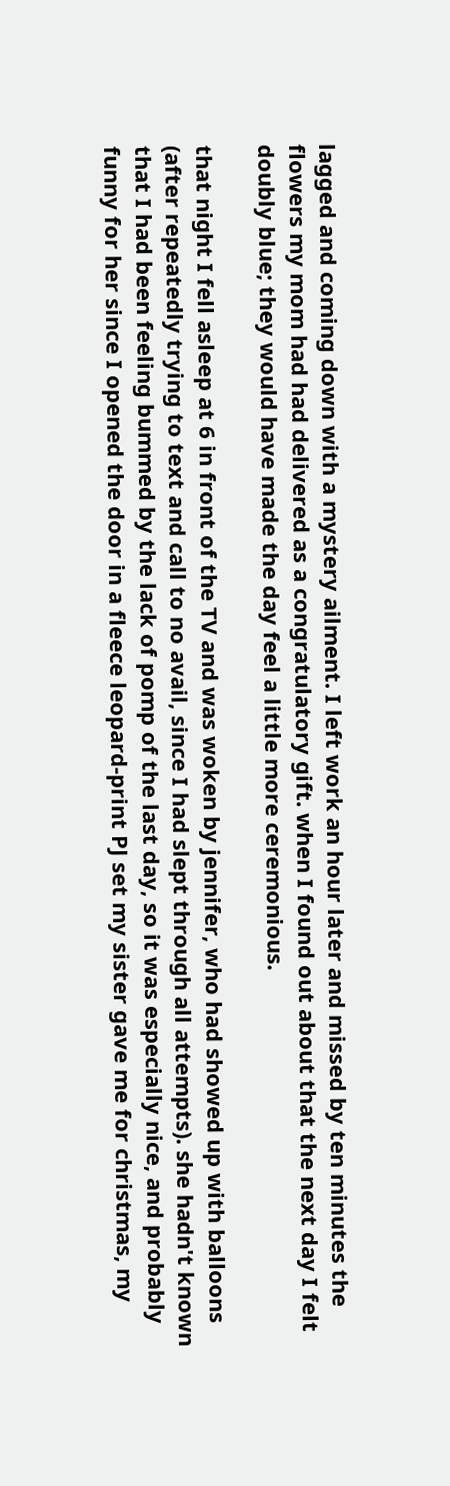lagged and coming down with a mystery ailment. I left work an hour later and missed by ten minutes the flowers my mom had had delivered as a congratulatory gift. when I found out about that the next day I felt doubly blue; they would have made the day feel a little more ceremonious.

that night I fell asleep at 6 in front of the TV and was woken by jennifer, who had showed up with balloons (after repeatedly trying to text and call to no avail, since I had slept through all attempts). she hadn't known that I had been feeling bummed by the lack of pomp of the last day, so it was especially nice, and probably funny for her since I opened the door in a fleece leopard-print PJ set my sister gave me for christmas, my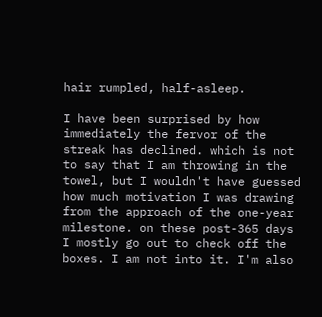hair rumpled, half-asleep.

I have been surprised by how immediately the fervor of the streak has declined. which is not to say that I am throwing in the towel, but I wouldn't have guessed how much motivation I was drawing from the approach of the one-year milestone. on these post-365 days I mostly go out to check off the boxes. I am not into it. I'm also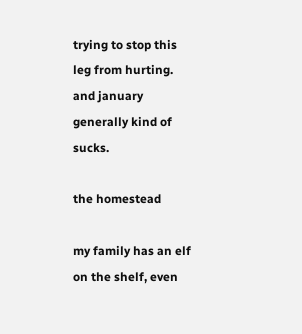trying to stop this leg from hurting. and january generally kind of sucks.

the homestead

my family has an elf on the shelf, even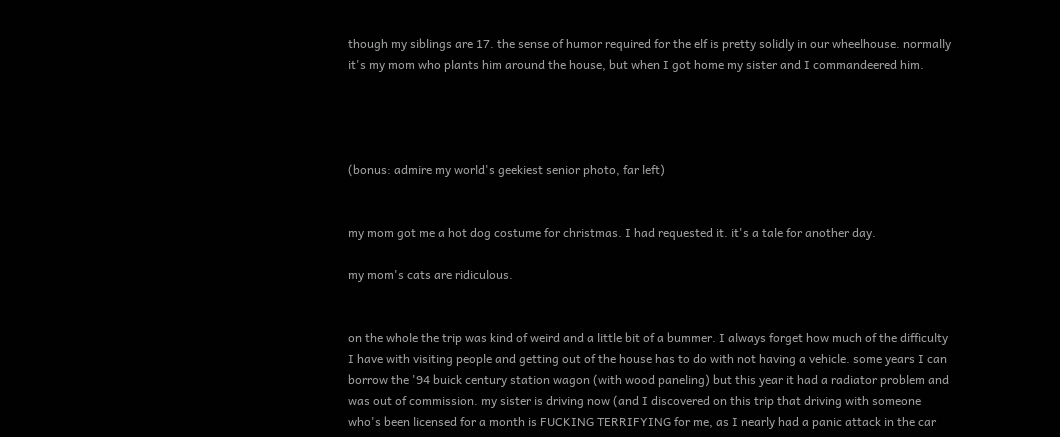though my siblings are 17. the sense of humor required for the elf is pretty solidly in our wheelhouse. normally it's my mom who plants him around the house, but when I got home my sister and I commandeered him.




(bonus: admire my world's geekiest senior photo, far left)


my mom got me a hot dog costume for christmas. I had requested it. it's a tale for another day.

my mom's cats are ridiculous.


on the whole the trip was kind of weird and a little bit of a bummer. I always forget how much of the difficulty I have with visiting people and getting out of the house has to do with not having a vehicle. some years I can borrow the '94 buick century station wagon (with wood paneling) but this year it had a radiator problem and was out of commission. my sister is driving now (and I discovered on this trip that driving with someone who's been licensed for a month is FUCKING TERRIFYING for me, as I nearly had a panic attack in the car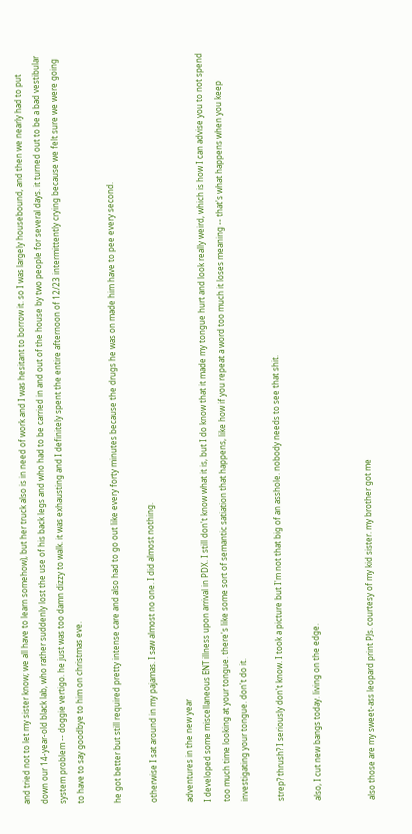and tried not to let my sister know; we all have to learn somehow), but her truck also is in need of work and I was hesitant to borrow it. so I was largely housebound, and then we nearly had to put down our 14-year-old black lab, who rather suddenly lost the use of his back legs and who had to be carried in and out of the house by two people for several days. it turned out to be a bad vestibular system problem -- doggie vertigo. he just was too damn dizzy to walk. it was exhausting and I definitely spent the entire afternoon of 12/23 intermittently crying because we felt sure we were going to have to say goodbye to him on christmas eve.

he got better but still required pretty intense care and also had to go out like every forty minutes because the drugs he was on made him have to pee every second.

otherwise I sat around in my pajamas. I saw almost no one. I did almost nothing.

adventures in the new year
I developed some miscellaneous ENT illness upon arrival in PDX. I still don't know what it is, but I do know that it made my tongue hurt and look really weird, which is how I can advise you to not spend too much time looking at your tongue. there's like some sort of semantic satiation that happens, like how if you repeat a word too much it loses meaning -- that's what happens when you keep investigating your tongue. don't do it.

strep? thrush? I seriously don't know. I took a picture but I'm not that big of an asshole. nobody needs to see that shit.

also, I cut new bangs today. living on the edge.


also those are my sweet-ass leopard print PJs. courtesy of my kid sister. my brother got me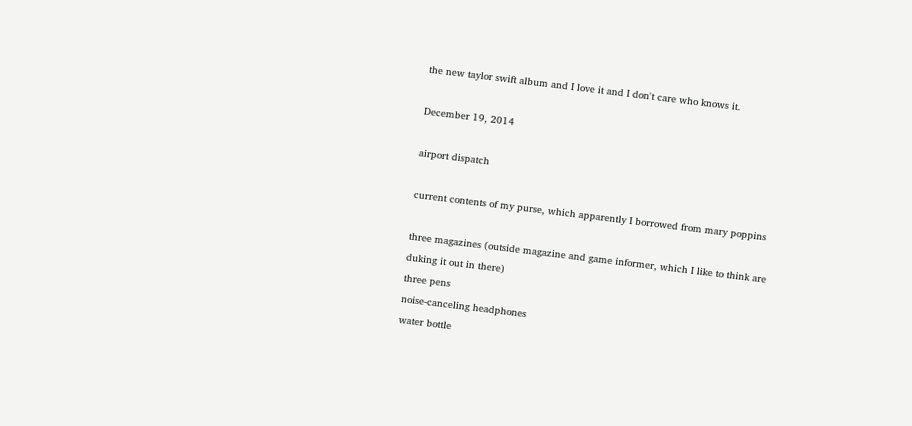the new taylor swift album and I love it and I don't care who knows it.

December 19, 2014

airport dispatch

current contents of my purse, which apparently I borrowed from mary poppins

three magazines (outside magazine and game informer, which I like to think are duking it out in there)
three pens
noise-canceling headphones
water bottle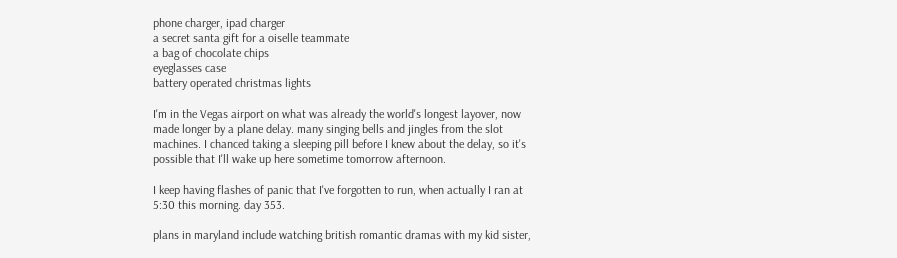phone charger, ipad charger
a secret santa gift for a oiselle teammate
a bag of chocolate chips
eyeglasses case
battery operated christmas lights

I'm in the Vegas airport on what was already the world's longest layover, now made longer by a plane delay. many singing bells and jingles from the slot machines. I chanced taking a sleeping pill before I knew about the delay, so it's possible that I'll wake up here sometime tomorrow afternoon.

I keep having flashes of panic that I've forgotten to run, when actually I ran at 5:30 this morning. day 353.

plans in maryland include watching british romantic dramas with my kid sister,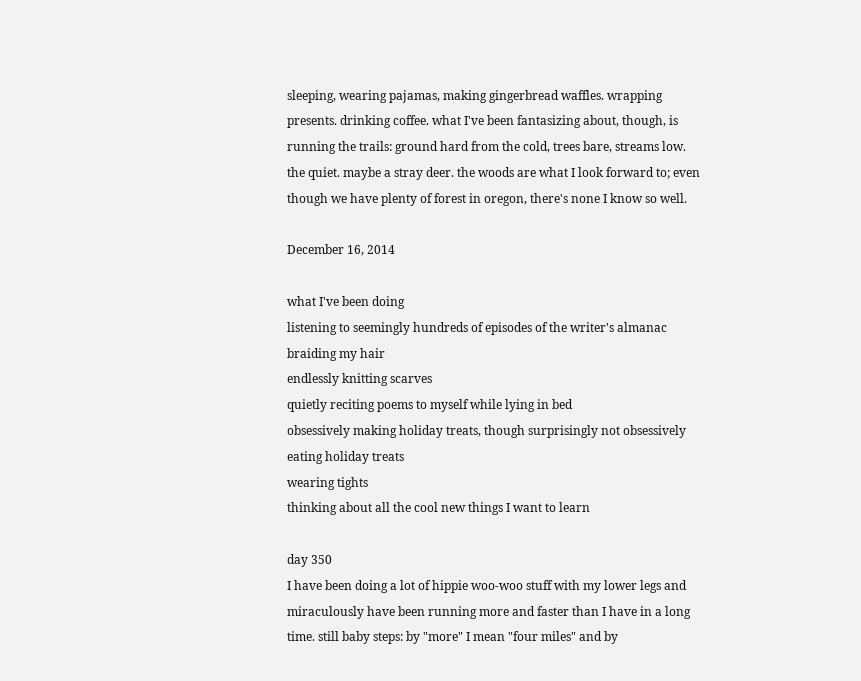sleeping, wearing pajamas, making gingerbread waffles. wrapping presents. drinking coffee. what I've been fantasizing about, though, is running the trails: ground hard from the cold, trees bare, streams low. the quiet. maybe a stray deer. the woods are what I look forward to; even though we have plenty of forest in oregon, there's none I know so well.

December 16, 2014

what I've been doing
listening to seemingly hundreds of episodes of the writer's almanac
braiding my hair
endlessly knitting scarves
quietly reciting poems to myself while lying in bed
obsessively making holiday treats, though surprisingly not obsessively eating holiday treats
wearing tights
thinking about all the cool new things I want to learn

day 350
I have been doing a lot of hippie woo-woo stuff with my lower legs and miraculously have been running more and faster than I have in a long time. still baby steps: by "more" I mean "four miles" and by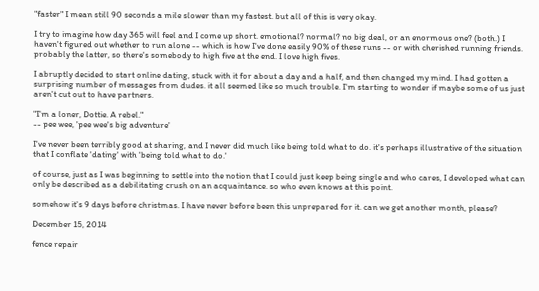"faster" I mean still 90 seconds a mile slower than my fastest. but all of this is very okay.

I try to imagine how day 365 will feel and I come up short. emotional? normal? no big deal, or an enormous one? (both.) I haven't figured out whether to run alone -- which is how I've done easily 90% of these runs -- or with cherished running friends. probably the latter, so there's somebody to high five at the end. I love high fives.

I abruptly decided to start online dating, stuck with it for about a day and a half, and then changed my mind. I had gotten a surprising number of messages from dudes. it all seemed like so much trouble. I'm starting to wonder if maybe some of us just aren't cut out to have partners.

"I'm a loner, Dottie. A rebel."
-- pee wee, 'pee wee's big adventure'

I've never been terribly good at sharing, and I never did much like being told what to do. it's perhaps illustrative of the situation that I conflate 'dating' with 'being told what to do.'

of course, just as I was beginning to settle into the notion that I could just keep being single and who cares, I developed what can only be described as a debilitating crush on an acquaintance. so who even knows at this point.

somehow it's 9 days before christmas. I have never before been this unprepared for it. can we get another month, please?

December 15, 2014

fence repair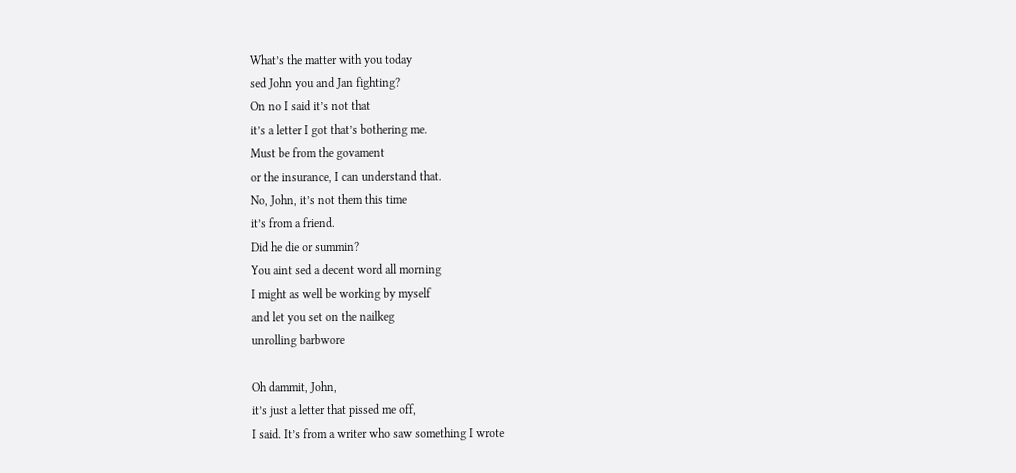What’s the matter with you today
sed John you and Jan fighting?
On no I said it’s not that
it’s a letter I got that’s bothering me.
Must be from the govament
or the insurance, I can understand that.
No, John, it’s not them this time
it’s from a friend.
Did he die or summin?
You aint sed a decent word all morning
I might as well be working by myself
and let you set on the nailkeg
unrolling barbwore

Oh dammit, John,
it’s just a letter that pissed me off,
I said. It’s from a writer who saw something I wrote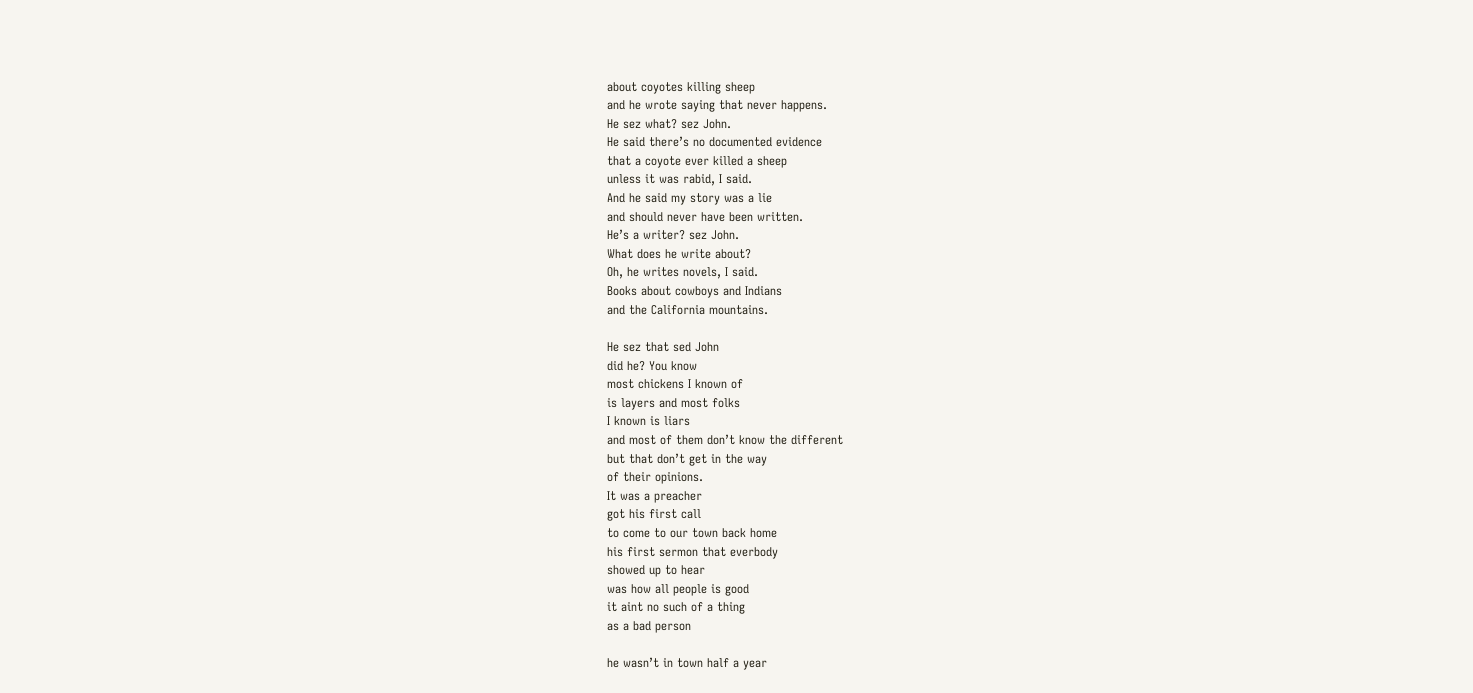about coyotes killing sheep
and he wrote saying that never happens.
He sez what? sez John.
He said there’s no documented evidence
that a coyote ever killed a sheep
unless it was rabid, I said.
And he said my story was a lie
and should never have been written.
He’s a writer? sez John.
What does he write about?
Oh, he writes novels, I said.
Books about cowboys and Indians
and the California mountains.

He sez that sed John
did he? You know
most chickens I known of
is layers and most folks
I known is liars
and most of them don’t know the different
but that don’t get in the way
of their opinions.
It was a preacher
got his first call
to come to our town back home
his first sermon that everbody
showed up to hear
was how all people is good
it aint no such of a thing
as a bad person

he wasn’t in town half a year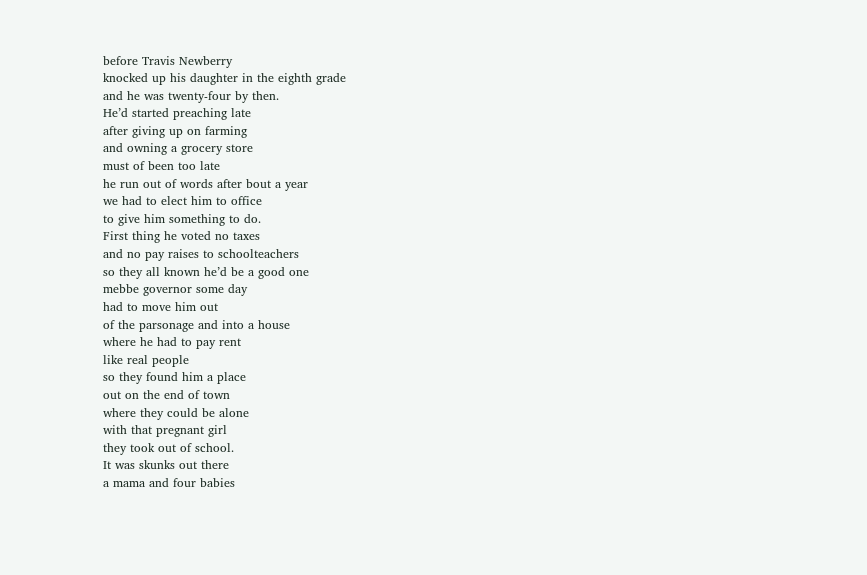before Travis Newberry
knocked up his daughter in the eighth grade
and he was twenty-four by then.
He’d started preaching late
after giving up on farming
and owning a grocery store
must of been too late
he run out of words after bout a year
we had to elect him to office
to give him something to do.
First thing he voted no taxes
and no pay raises to schoolteachers
so they all known he’d be a good one
mebbe governor some day
had to move him out
of the parsonage and into a house
where he had to pay rent
like real people
so they found him a place
out on the end of town
where they could be alone
with that pregnant girl
they took out of school.
It was skunks out there
a mama and four babies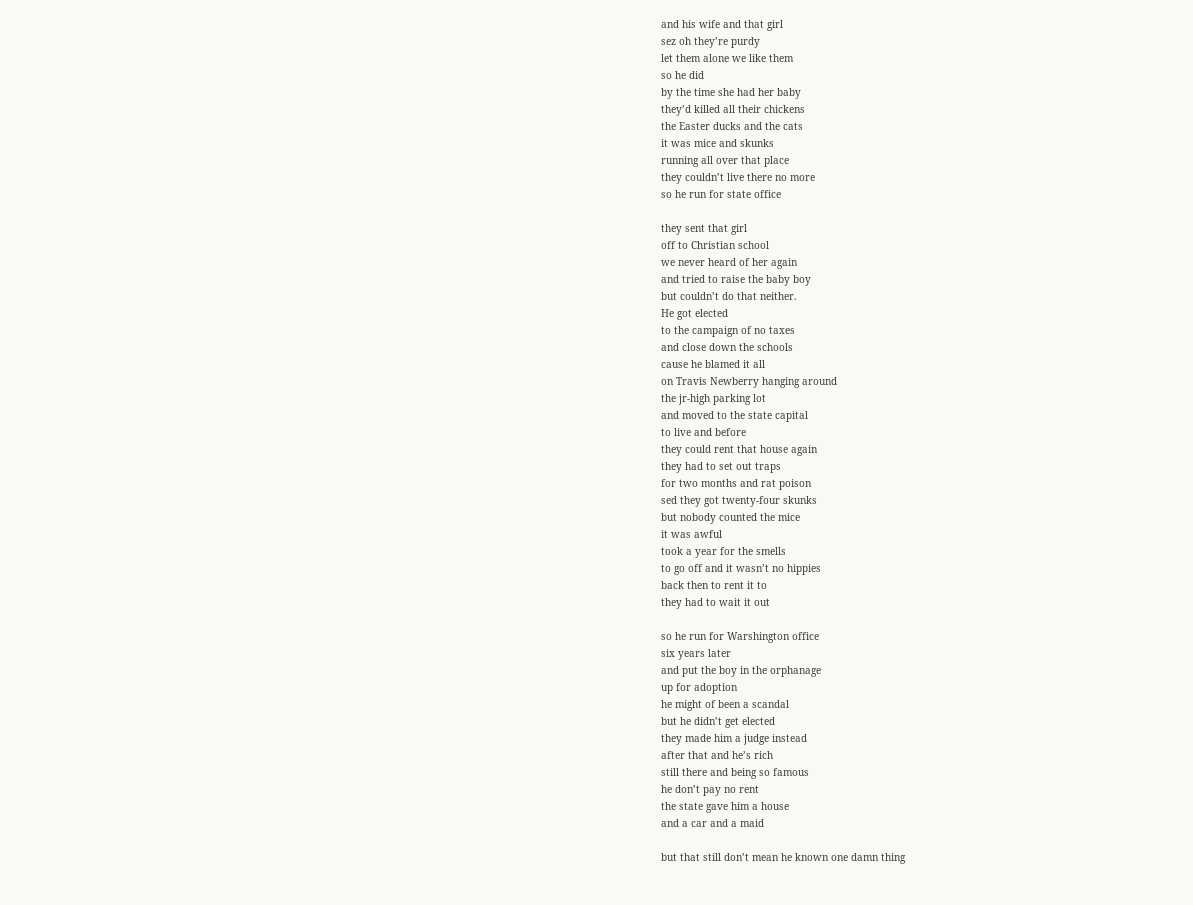and his wife and that girl
sez oh they’re purdy
let them alone we like them
so he did
by the time she had her baby
they’d killed all their chickens
the Easter ducks and the cats
it was mice and skunks
running all over that place
they couldn’t live there no more
so he run for state office

they sent that girl
off to Christian school
we never heard of her again
and tried to raise the baby boy
but couldn’t do that neither.
He got elected
to the campaign of no taxes
and close down the schools
cause he blamed it all
on Travis Newberry hanging around
the jr-high parking lot
and moved to the state capital
to live and before
they could rent that house again
they had to set out traps
for two months and rat poison
sed they got twenty-four skunks
but nobody counted the mice
it was awful
took a year for the smells
to go off and it wasn’t no hippies
back then to rent it to
they had to wait it out

so he run for Warshington office
six years later
and put the boy in the orphanage
up for adoption
he might of been a scandal
but he didn’t get elected
they made him a judge instead
after that and he’s rich
still there and being so famous
he don’t pay no rent
the state gave him a house
and a car and a maid

but that still don’t mean he known one damn thing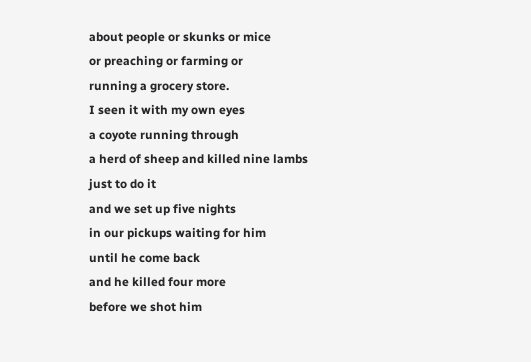about people or skunks or mice
or preaching or farming or
running a grocery store.
I seen it with my own eyes
a coyote running through
a herd of sheep and killed nine lambs
just to do it
and we set up five nights
in our pickups waiting for him
until he come back
and he killed four more
before we shot him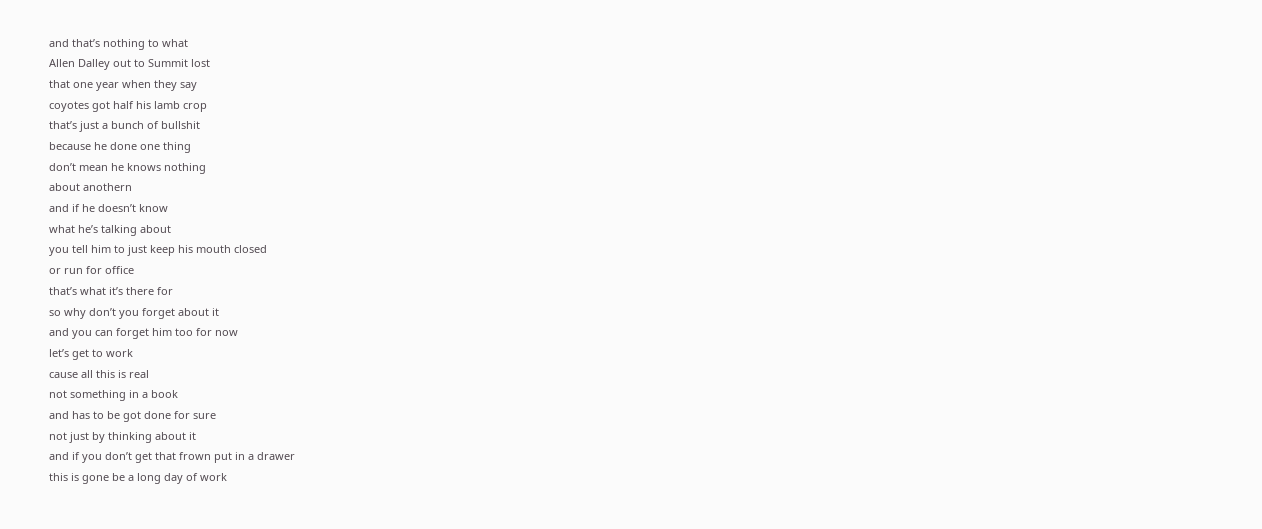and that’s nothing to what
Allen Dalley out to Summit lost
that one year when they say
coyotes got half his lamb crop
that’s just a bunch of bullshit
because he done one thing
don’t mean he knows nothing
about anothern
and if he doesn’t know
what he’s talking about
you tell him to just keep his mouth closed
or run for office
that’s what it’s there for
so why don’t you forget about it
and you can forget him too for now
let’s get to work
cause all this is real
not something in a book
and has to be got done for sure
not just by thinking about it
and if you don’t get that frown put in a drawer
this is gone be a long day of work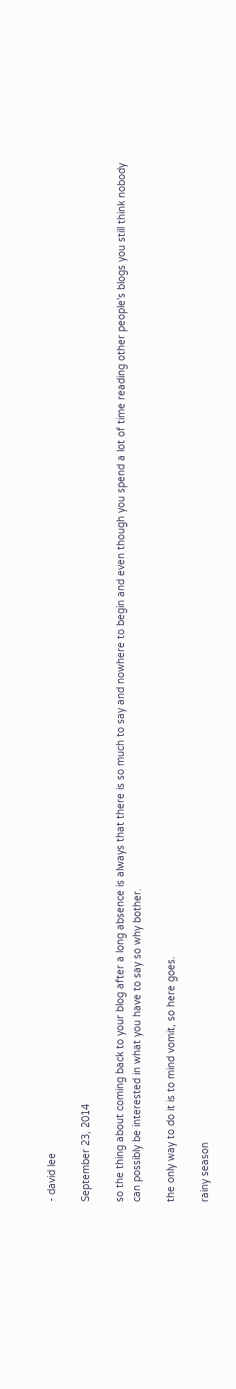- david lee

September 23, 2014

so the thing about coming back to your blog after a long absence is always that there is so much to say and nowhere to begin and even though you spend a lot of time reading other people's blogs you still think nobody can possibly be interested in what you have to say so why bother.

the only way to do it is to mind vomit, so here goes.

rainy season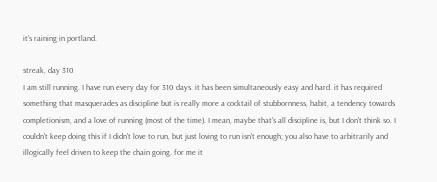it's raining in portland.

streak, day 310
I am still running. I have run every day for 310 days. it has been simultaneously easy and hard. it has required something that masquerades as discipline but is really more a cocktail of stubbornness, habit, a tendency towards completionism, and a love of running (most of the time). I mean, maybe that's all discipline is, but I don't think so. I couldn't keep doing this if I didn't love to run, but just loving to run isn't enough; you also have to arbitrarily and illogically feel driven to keep the chain going. for me it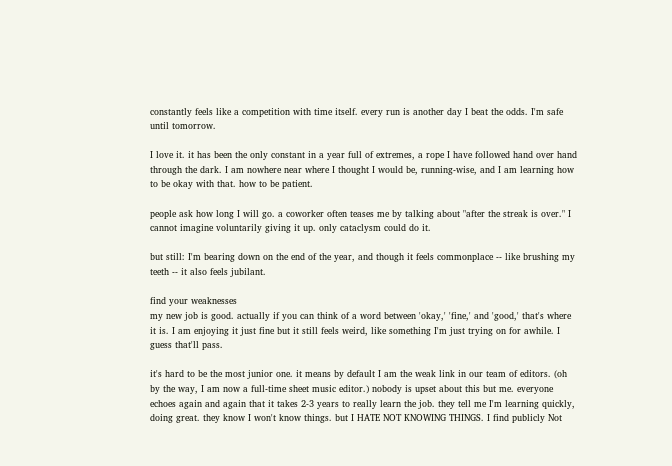constantly feels like a competition with time itself. every run is another day I beat the odds. I'm safe until tomorrow.

I love it. it has been the only constant in a year full of extremes, a rope I have followed hand over hand through the dark. I am nowhere near where I thought I would be, running-wise, and I am learning how to be okay with that. how to be patient.

people ask how long I will go. a coworker often teases me by talking about "after the streak is over." I cannot imagine voluntarily giving it up. only cataclysm could do it.

but still: I'm bearing down on the end of the year, and though it feels commonplace -- like brushing my teeth -- it also feels jubilant.

find your weaknesses
my new job is good. actually if you can think of a word between 'okay,' 'fine,' and 'good,' that's where it is. I am enjoying it just fine but it still feels weird, like something I'm just trying on for awhile. I guess that'll pass.

it's hard to be the most junior one. it means by default I am the weak link in our team of editors. (oh by the way, I am now a full-time sheet music editor.) nobody is upset about this but me. everyone echoes again and again that it takes 2-3 years to really learn the job. they tell me I'm learning quickly, doing great. they know I won't know things. but I HATE NOT KNOWING THINGS. I find publicly Not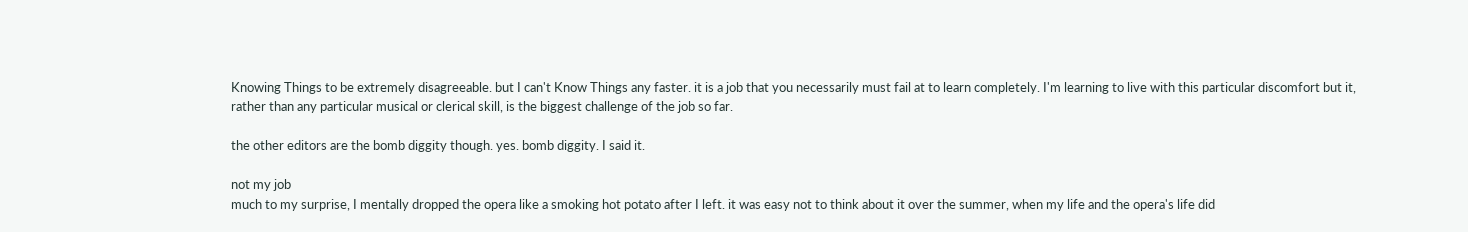Knowing Things to be extremely disagreeable. but I can't Know Things any faster. it is a job that you necessarily must fail at to learn completely. I'm learning to live with this particular discomfort but it, rather than any particular musical or clerical skill, is the biggest challenge of the job so far.

the other editors are the bomb diggity though. yes. bomb diggity. I said it.

not my job
much to my surprise, I mentally dropped the opera like a smoking hot potato after I left. it was easy not to think about it over the summer, when my life and the opera's life did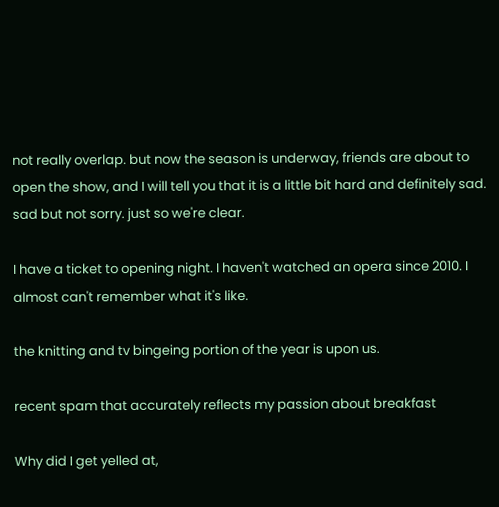not really overlap. but now the season is underway, friends are about to open the show, and I will tell you that it is a little bit hard and definitely sad. sad but not sorry. just so we're clear.

I have a ticket to opening night. I haven't watched an opera since 2010. I almost can't remember what it's like.

the knitting and tv bingeing portion of the year is upon us.

recent spam that accurately reflects my passion about breakfast

Why did I get yelled at,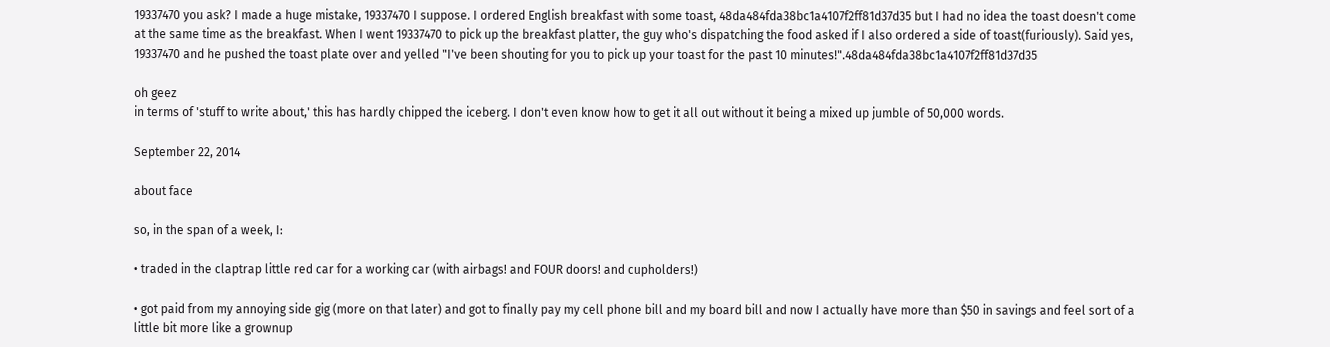19337470 you ask? I made a huge mistake, 19337470 I suppose. I ordered English breakfast with some toast, 48da484fda38bc1a4107f2ff81d37d35 but I had no idea the toast doesn't come at the same time as the breakfast. When I went 19337470 to pick up the breakfast platter, the guy who's dispatching the food asked if I also ordered a side of toast(furiously). Said yes, 19337470 and he pushed the toast plate over and yelled "I've been shouting for you to pick up your toast for the past 10 minutes!".48da484fda38bc1a4107f2ff81d37d35

oh geez
in terms of 'stuff to write about,' this has hardly chipped the iceberg. I don't even know how to get it all out without it being a mixed up jumble of 50,000 words.

September 22, 2014

about face

so, in the span of a week, I:

• traded in the claptrap little red car for a working car (with airbags! and FOUR doors! and cupholders!)

• got paid from my annoying side gig (more on that later) and got to finally pay my cell phone bill and my board bill and now I actually have more than $50 in savings and feel sort of a little bit more like a grownup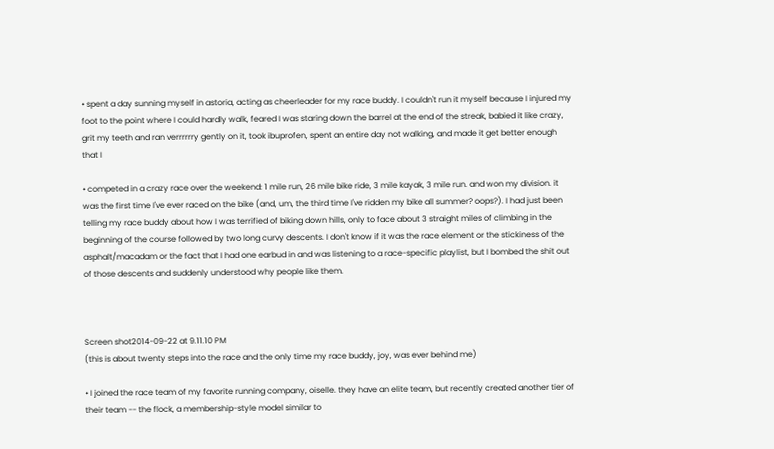• spent a day sunning myself in astoria, acting as cheerleader for my race buddy. I couldn't run it myself because I injured my foot to the point where I could hardly walk, feared I was staring down the barrel at the end of the streak, babied it like crazy, grit my teeth and ran verrrrrry gently on it, took ibuprofen, spent an entire day not walking, and made it get better enough that I

• competed in a crazy race over the weekend: 1 mile run, 26 mile bike ride, 3 mile kayak, 3 mile run. and won my division. it was the first time I've ever raced on the bike (and, um, the third time I've ridden my bike all summer? oops?). I had just been telling my race buddy about how I was terrified of biking down hills, only to face about 3 straight miles of climbing in the beginning of the course followed by two long curvy descents. I don't know if it was the race element or the stickiness of the asphalt/macadam or the fact that I had one earbud in and was listening to a race-specific playlist, but I bombed the shit out of those descents and suddenly understood why people like them.



Screen shot2014-09-22 at 9.11.10 PM
(this is about twenty steps into the race and the only time my race buddy, joy, was ever behind me)

• I joined the race team of my favorite running company, oiselle. they have an elite team, but recently created another tier of their team -- the flock, a membership-style model similar to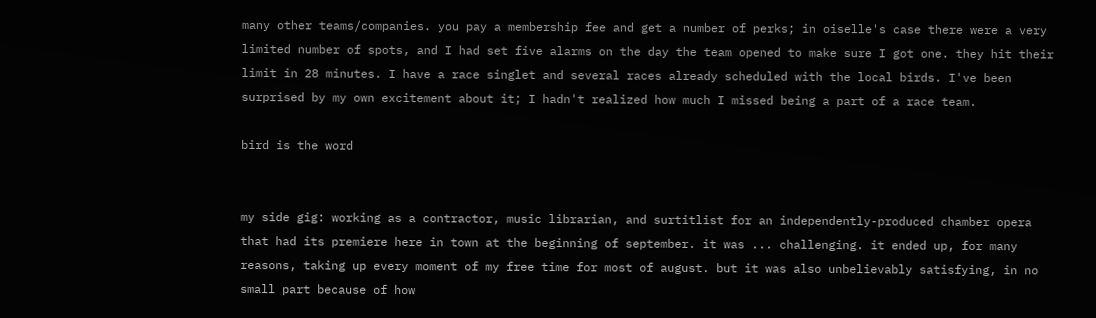many other teams/companies. you pay a membership fee and get a number of perks; in oiselle's case there were a very limited number of spots, and I had set five alarms on the day the team opened to make sure I got one. they hit their limit in 28 minutes. I have a race singlet and several races already scheduled with the local birds. I've been surprised by my own excitement about it; I hadn't realized how much I missed being a part of a race team.

bird is the word


my side gig: working as a contractor, music librarian, and surtitlist for an independently-produced chamber opera that had its premiere here in town at the beginning of september. it was ... challenging. it ended up, for many reasons, taking up every moment of my free time for most of august. but it was also unbelievably satisfying, in no small part because of how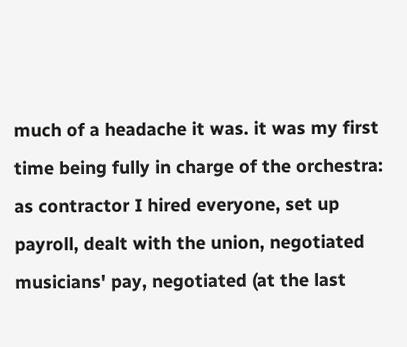much of a headache it was. it was my first time being fully in charge of the orchestra: as contractor I hired everyone, set up payroll, dealt with the union, negotiated musicians' pay, negotiated (at the last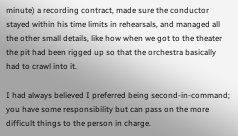minute) a recording contract, made sure the conductor stayed within his time limits in rehearsals, and managed all the other small details, like how when we got to the theater the pit had been rigged up so that the orchestra basically had to crawl into it.

I had always believed I preferred being second-in-command; you have some responsibility but can pass on the more difficult things to the person in charge.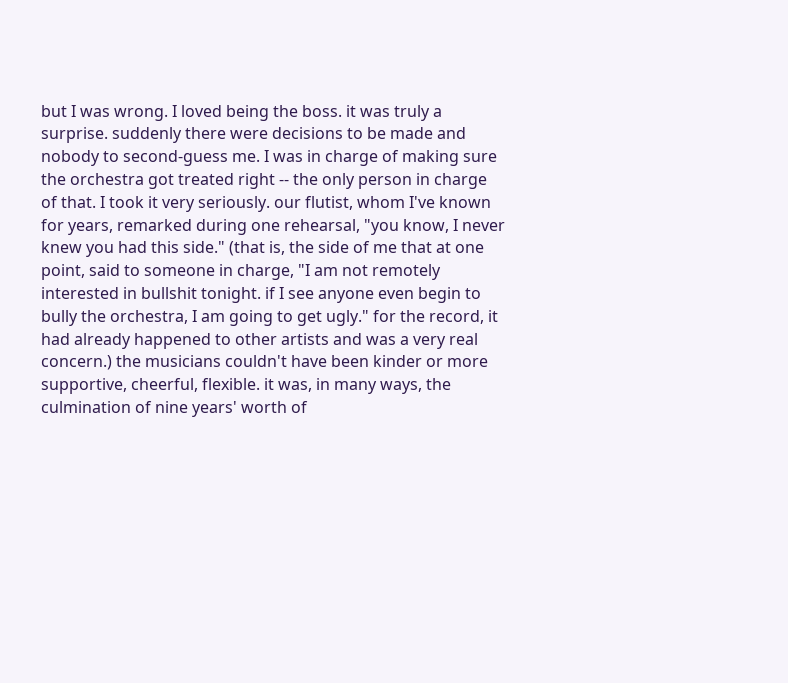but I was wrong. I loved being the boss. it was truly a surprise. suddenly there were decisions to be made and nobody to second-guess me. I was in charge of making sure the orchestra got treated right -- the only person in charge of that. I took it very seriously. our flutist, whom I've known for years, remarked during one rehearsal, "you know, I never knew you had this side." (that is, the side of me that at one point, said to someone in charge, "I am not remotely interested in bullshit tonight. if I see anyone even begin to bully the orchestra, I am going to get ugly." for the record, it had already happened to other artists and was a very real concern.) the musicians couldn't have been kinder or more supportive, cheerful, flexible. it was, in many ways, the culmination of nine years' worth of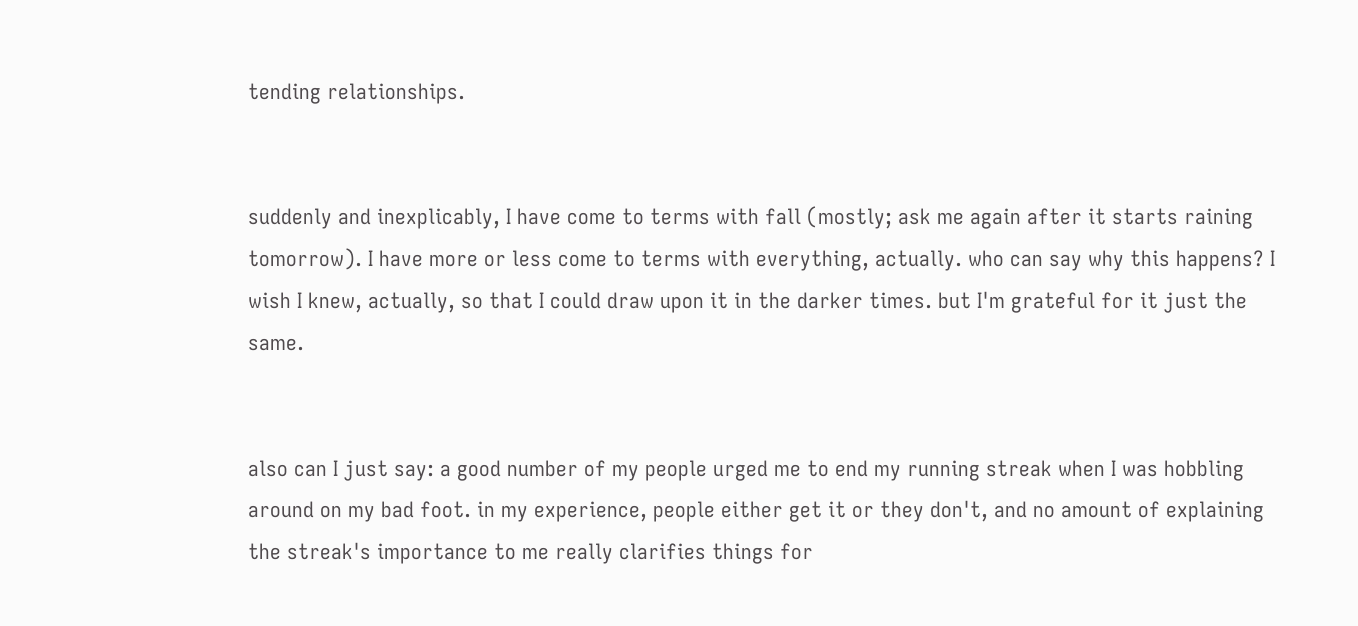tending relationships.


suddenly and inexplicably, I have come to terms with fall (mostly; ask me again after it starts raining tomorrow). I have more or less come to terms with everything, actually. who can say why this happens? I wish I knew, actually, so that I could draw upon it in the darker times. but I'm grateful for it just the same.


also can I just say: a good number of my people urged me to end my running streak when I was hobbling around on my bad foot. in my experience, people either get it or they don't, and no amount of explaining the streak's importance to me really clarifies things for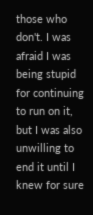those who don't. I was afraid I was being stupid for continuing to run on it, but I was also unwilling to end it until I knew for sure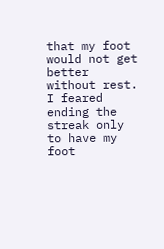that my foot would not get better without rest. I feared ending the streak only to have my foot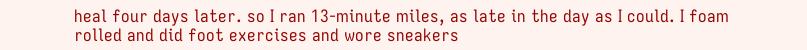heal four days later. so I ran 13-minute miles, as late in the day as I could. I foam rolled and did foot exercises and wore sneakers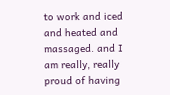to work and iced and heated and massaged. and I am really, really proud of having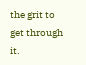the grit to get through it.